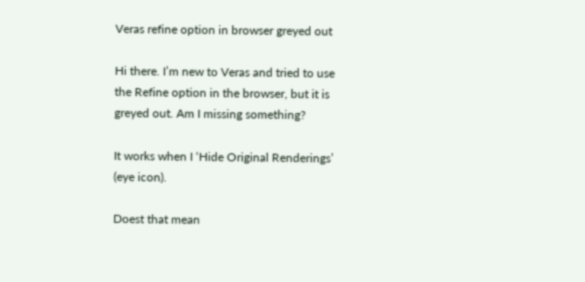Veras refine option in browser greyed out

Hi there. I’m new to Veras and tried to use the Refine option in the browser, but it is greyed out. Am I missing something?

It works when I ‘Hide Original Renderings’ (eye icon).

Doest that mean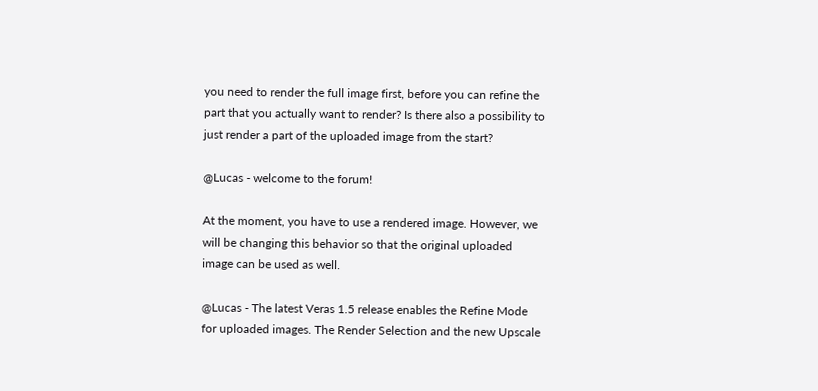you need to render the full image first, before you can refine the part that you actually want to render? Is there also a possibility to just render a part of the uploaded image from the start?

@Lucas - welcome to the forum!

At the moment, you have to use a rendered image. However, we will be changing this behavior so that the original uploaded image can be used as well.

@Lucas - The latest Veras 1.5 release enables the Refine Mode for uploaded images. The Render Selection and the new Upscale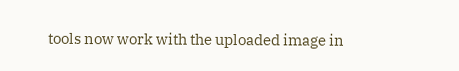tools now work with the uploaded image in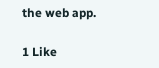the web app.

1 Like